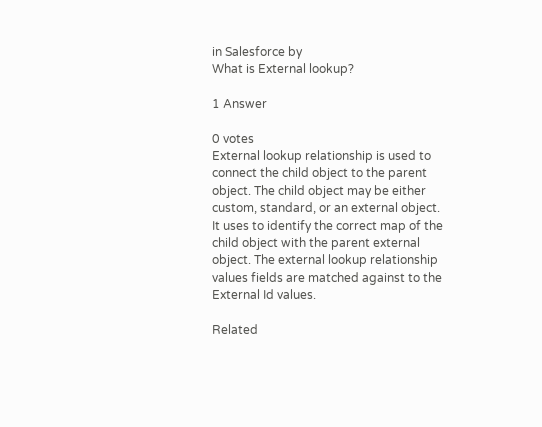in Salesforce by
What is External lookup?

1 Answer

0 votes
External lookup relationship is used to connect the child object to the parent object. The child object may be either custom, standard, or an external object. It uses to identify the correct map of the child object with the parent external object. The external lookup relationship values fields are matched against to the External Id values.

Related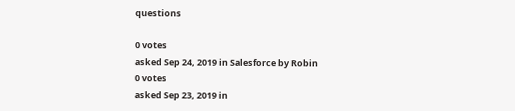questions

0 votes
asked Sep 24, 2019 in Salesforce by Robin
0 votes
asked Sep 23, 2019 in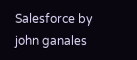Salesforce by john ganales